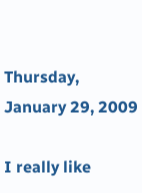Thursday, January 29, 2009

I really like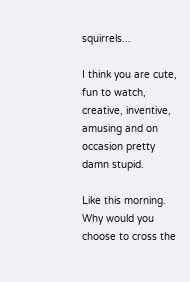squirrels...

I think you are cute, fun to watch, creative, inventive, amusing and on occasion pretty damn stupid.

Like this morning. Why would you choose to cross the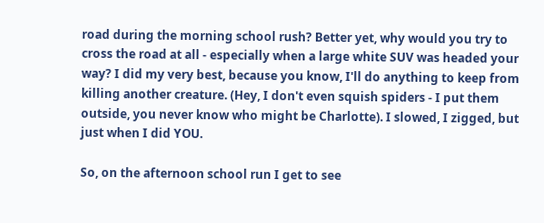road during the morning school rush? Better yet, why would you try to cross the road at all - especially when a large white SUV was headed your way? I did my very best, because you know, I'll do anything to keep from killing another creature. (Hey, I don't even squish spiders - I put them outside, you never know who might be Charlotte). I slowed, I zigged, but just when I did YOU.

So, on the afternoon school run I get to see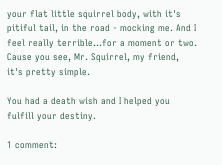your flat little squirrel body, with it's pitiful tail, in the road - mocking me. And I feel really terrible...for a moment or two. Cause you see, Mr. Squirrel, my friend, it's pretty simple.

You had a death wish and I helped you fulfill your destiny.

1 comment: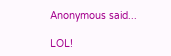Anonymous said...

LOL!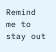Remind me to stay out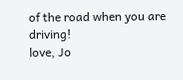of the road when you are driving!
love, Jo